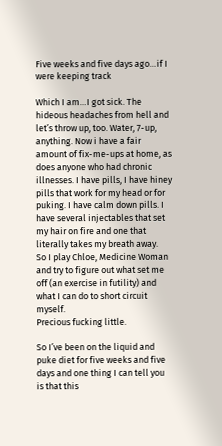Five weeks and five days ago…if I were keeping track

Which I am…I got sick. The hideous headaches from hell and let’s throw up, too. Water, 7-up, anything. Now i have a fair amount of fix-me-ups at home, as does anyone who had chronic illnesses. I have pills, I have hiney pills that work for my head or for puking. I have calm down pills. I have several injectables that set my hair on fire and one that literally takes my breath away.
So I play Chloe, Medicine Woman and try to figure out what set me off (an exercise in futility) and what I can do to short circuit myself.
Precious fucking little.

So I’ve been on the liquid and puke diet for five weeks and five days and one thing I can tell you is that this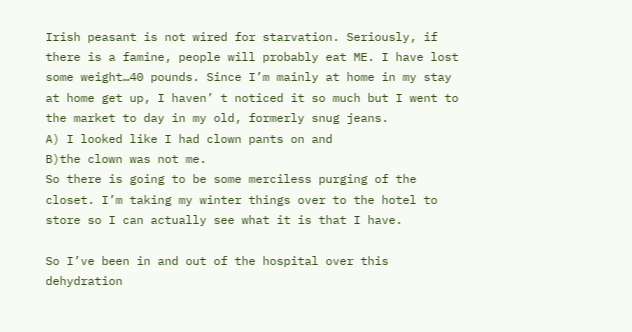Irish peasant is not wired for starvation. Seriously, if there is a famine, people will probably eat ME. I have lost some weight…40 pounds. Since I’m mainly at home in my stay at home get up, I haven’ t noticed it so much but I went to the market to day in my old, formerly snug jeans.
A) I looked like I had clown pants on and
B)the clown was not me.
So there is going to be some merciless purging of the closet. I’m taking my winter things over to the hotel to store so I can actually see what it is that I have.

So I’ve been in and out of the hospital over this dehydration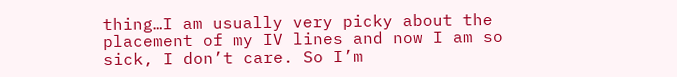thing…I am usually very picky about the placement of my IV lines and now I am so sick, I don’t care. So I’m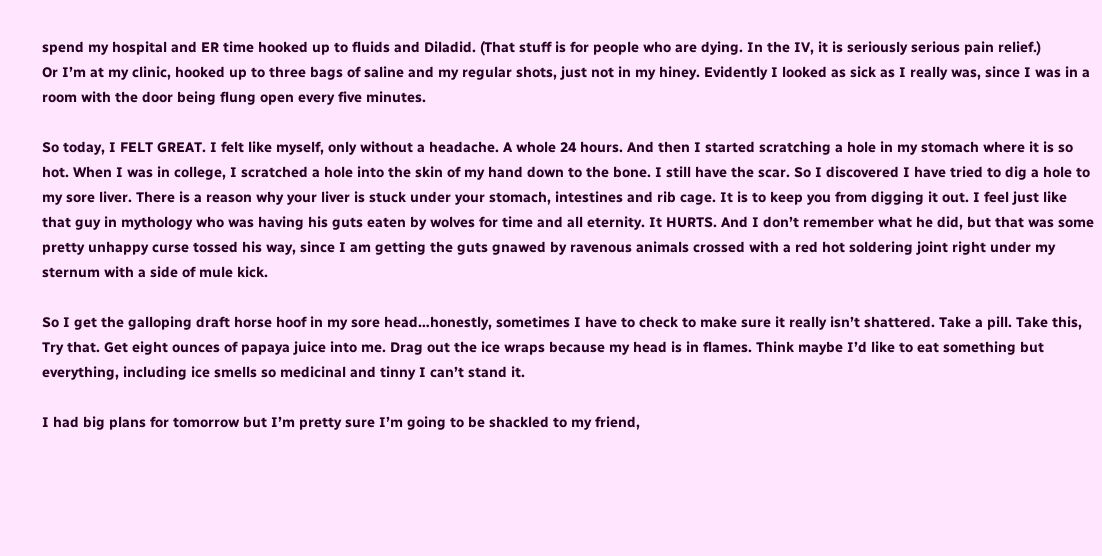spend my hospital and ER time hooked up to fluids and Diladid. (That stuff is for people who are dying. In the IV, it is seriously serious pain relief.)
Or I’m at my clinic, hooked up to three bags of saline and my regular shots, just not in my hiney. Evidently I looked as sick as I really was, since I was in a room with the door being flung open every five minutes.

So today, I FELT GREAT. I felt like myself, only without a headache. A whole 24 hours. And then I started scratching a hole in my stomach where it is so hot. When I was in college, I scratched a hole into the skin of my hand down to the bone. I still have the scar. So I discovered I have tried to dig a hole to my sore liver. There is a reason why your liver is stuck under your stomach, intestines and rib cage. It is to keep you from digging it out. I feel just like that guy in mythology who was having his guts eaten by wolves for time and all eternity. It HURTS. And I don’t remember what he did, but that was some pretty unhappy curse tossed his way, since I am getting the guts gnawed by ravenous animals crossed with a red hot soldering joint right under my sternum with a side of mule kick.

So I get the galloping draft horse hoof in my sore head…honestly, sometimes I have to check to make sure it really isn’t shattered. Take a pill. Take this, Try that. Get eight ounces of papaya juice into me. Drag out the ice wraps because my head is in flames. Think maybe I’d like to eat something but everything, including ice smells so medicinal and tinny I can’t stand it.

I had big plans for tomorrow but I’m pretty sure I’m going to be shackled to my friend,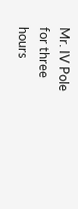Mr. IV Pole for three hours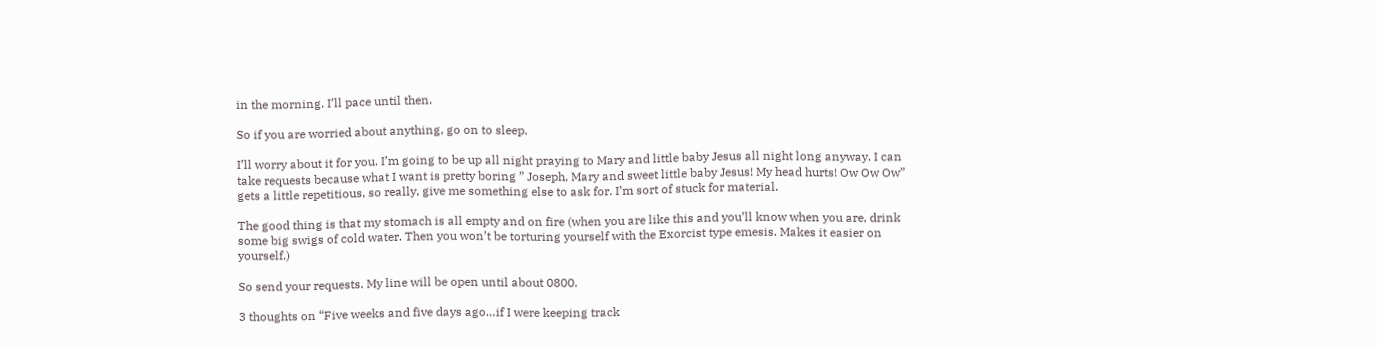in the morning. I’ll pace until then.

So if you are worried about anything, go on to sleep.

I’ll worry about it for you. I’m going to be up all night praying to Mary and little baby Jesus all night long anyway. I can take requests because what I want is pretty boring ” Joseph, Mary and sweet little baby Jesus! My head hurts! Ow Ow Ow” gets a little repetitious, so really, give me something else to ask for. I’m sort of stuck for material.

The good thing is that my stomach is all empty and on fire (when you are like this and you’ll know when you are, drink some big swigs of cold water. Then you won’t be torturing yourself with the Exorcist type emesis. Makes it easier on yourself.)

So send your requests. My line will be open until about 0800.

3 thoughts on “Five weeks and five days ago…if I were keeping track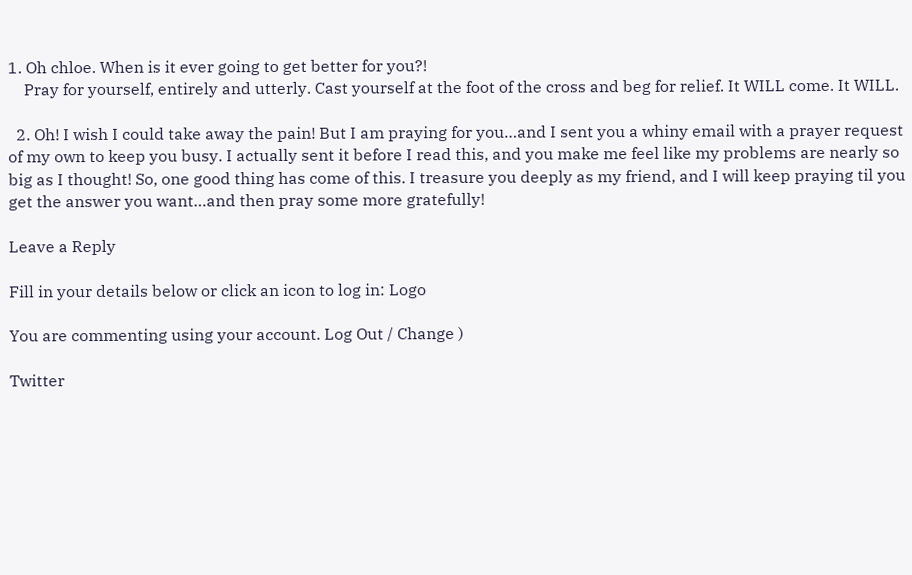1. Oh chloe. When is it ever going to get better for you?!
    Pray for yourself, entirely and utterly. Cast yourself at the foot of the cross and beg for relief. It WILL come. It WILL.

  2. Oh! I wish I could take away the pain! But I am praying for you…and I sent you a whiny email with a prayer request of my own to keep you busy. I actually sent it before I read this, and you make me feel like my problems are nearly so big as I thought! So, one good thing has come of this. I treasure you deeply as my friend, and I will keep praying til you get the answer you want…and then pray some more gratefully!

Leave a Reply

Fill in your details below or click an icon to log in: Logo

You are commenting using your account. Log Out / Change )

Twitter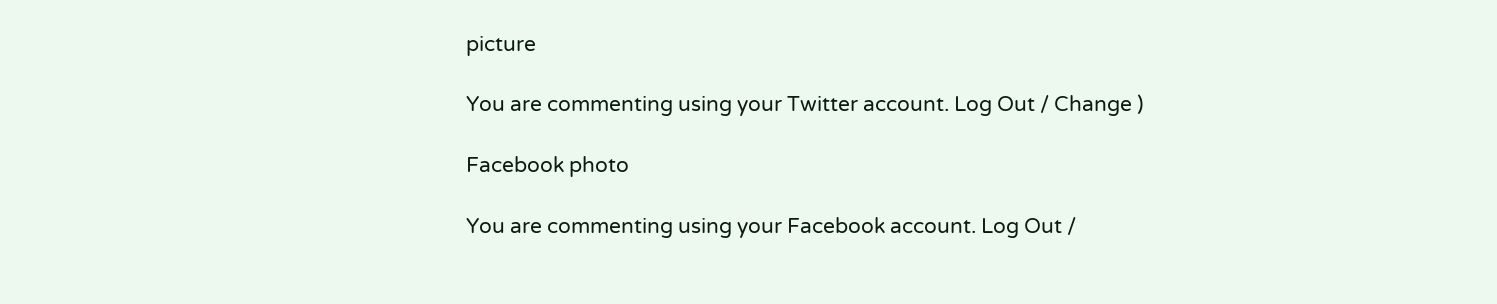picture

You are commenting using your Twitter account. Log Out / Change )

Facebook photo

You are commenting using your Facebook account. Log Out /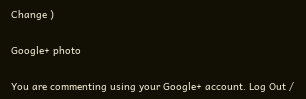Change )

Google+ photo

You are commenting using your Google+ account. Log Out /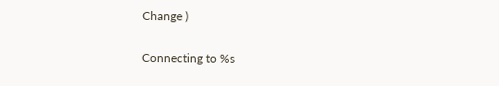Change )

Connecting to %s